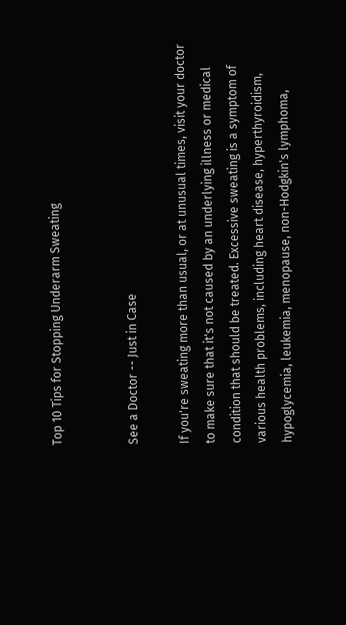Top 10 Tips for Stopping Underarm Sweating


See a Doctor -- Just in Case

If you're sweating more than usual, or at unusual times, visit your doctor to make sure that it's not caused by an underlying illness or medical condition that should be treated. Excessive sweating is a symptom of various health problems, including heart disease, hyperthyroidism, hypoglycemia, leukemia, menopause, non-Hodgkin's lymphoma,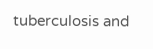tuberculosis and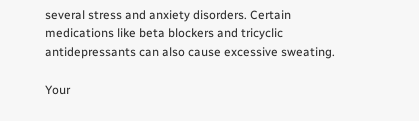several stress and anxiety disorders. Certain medications like beta blockers and tricyclic antidepressants can also cause excessive sweating.

Your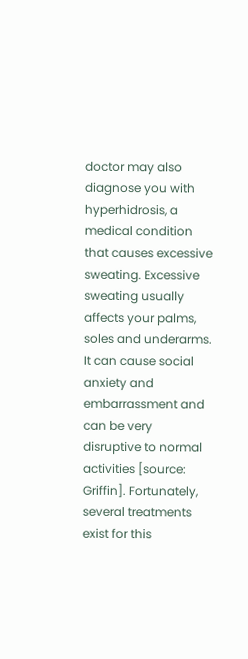doctor may also diagnose you with hyperhidrosis, a medical condition that causes excessive sweating. Excessive sweating usually affects your palms, soles and underarms. It can cause social anxiety and embarrassment and can be very disruptive to normal activities [source: Griffin]. Fortunately, several treatments exist for this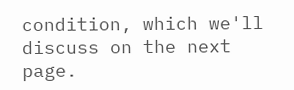condition, which we'll discuss on the next page.